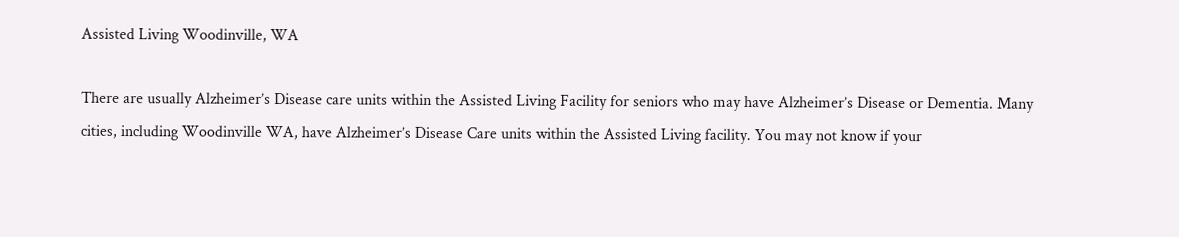Assisted Living Woodinville, WA

There are usually Alzheimer’s Disease care units within the Assisted Living Facility for seniors who may have Alzheimer’s Disease or Dementia. Many cities, including Woodinville WA, have Alzheimer’s Disease Care units within the Assisted Living facility. You may not know if your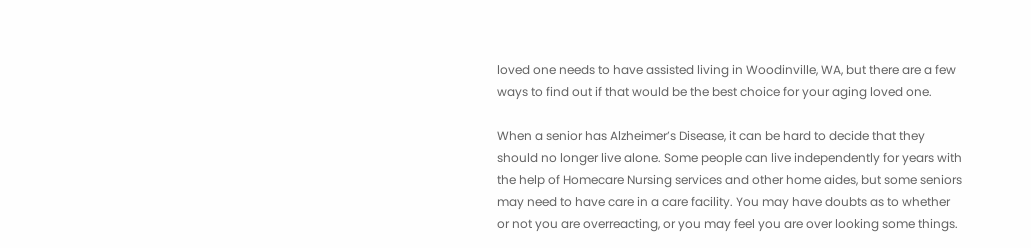loved one needs to have assisted living in Woodinville, WA, but there are a few ways to find out if that would be the best choice for your aging loved one.

When a senior has Alzheimer’s Disease, it can be hard to decide that they should no longer live alone. Some people can live independently for years with the help of Homecare Nursing services and other home aides, but some seniors may need to have care in a care facility. You may have doubts as to whether or not you are overreacting, or you may feel you are over looking some things.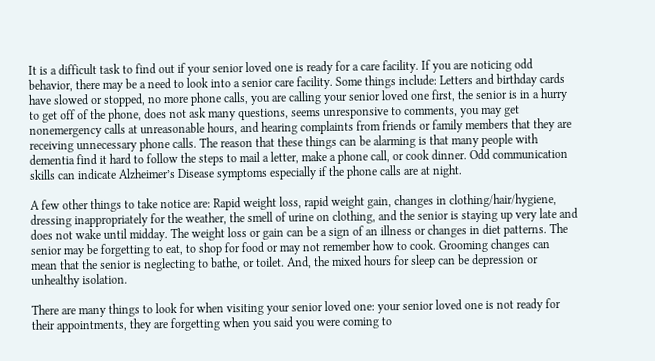It is a difficult task to find out if your senior loved one is ready for a care facility. If you are noticing odd behavior, there may be a need to look into a senior care facility. Some things include: Letters and birthday cards have slowed or stopped, no more phone calls, you are calling your senior loved one first, the senior is in a hurry to get off of the phone, does not ask many questions, seems unresponsive to comments, you may get nonemergency calls at unreasonable hours, and hearing complaints from friends or family members that they are receiving unnecessary phone calls. The reason that these things can be alarming is that many people with dementia find it hard to follow the steps to mail a letter, make a phone call, or cook dinner. Odd communication skills can indicate Alzheimer’s Disease symptoms especially if the phone calls are at night.

A few other things to take notice are: Rapid weight loss, rapid weight gain, changes in clothing/hair/hygiene, dressing inappropriately for the weather, the smell of urine on clothing, and the senior is staying up very late and does not wake until midday. The weight loss or gain can be a sign of an illness or changes in diet patterns. The senior may be forgetting to eat, to shop for food or may not remember how to cook. Grooming changes can mean that the senior is neglecting to bathe, or toilet. And, the mixed hours for sleep can be depression or unhealthy isolation.

There are many things to look for when visiting your senior loved one: your senior loved one is not ready for their appointments, they are forgetting when you said you were coming to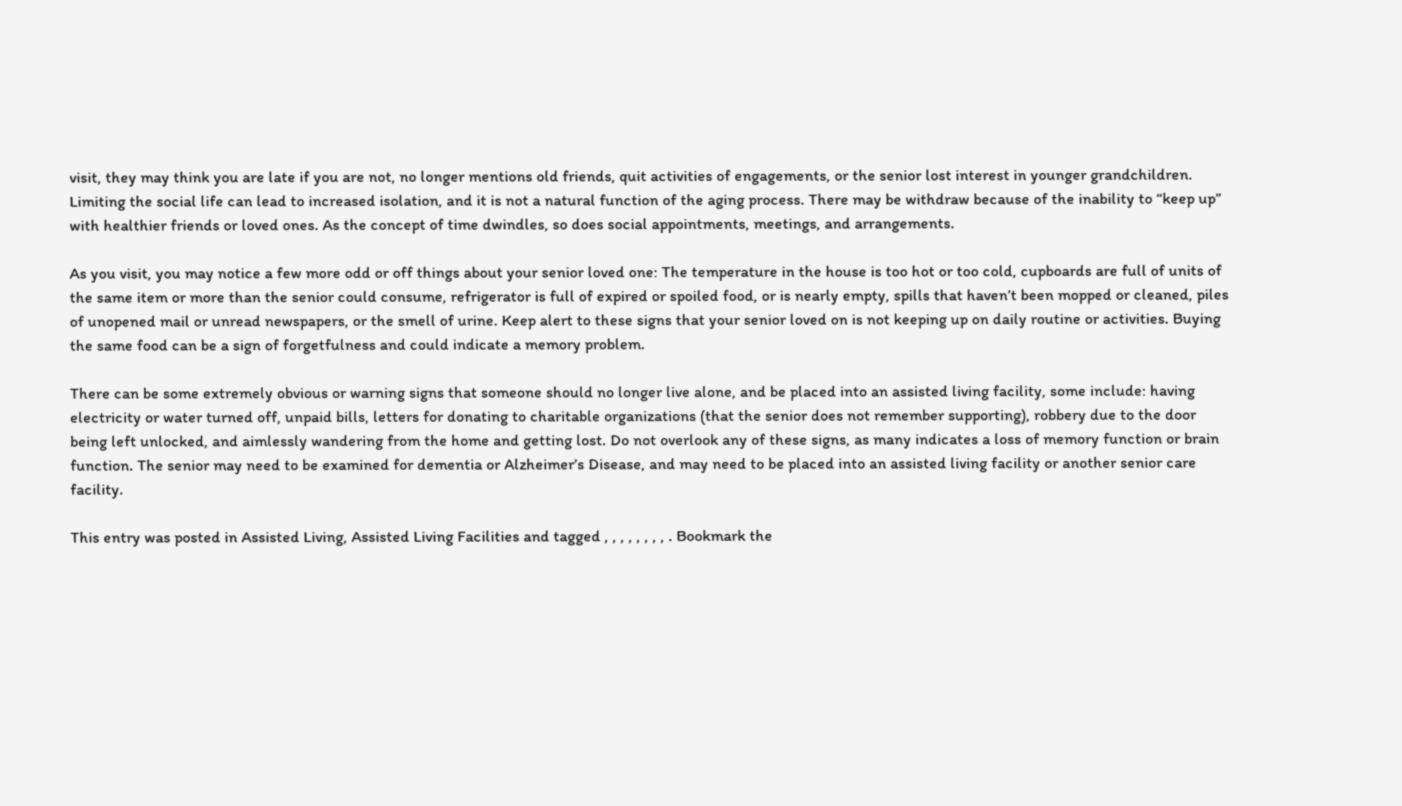visit, they may think you are late if you are not, no longer mentions old friends, quit activities of engagements, or the senior lost interest in younger grandchildren. Limiting the social life can lead to increased isolation, and it is not a natural function of the aging process. There may be withdraw because of the inability to “keep up” with healthier friends or loved ones. As the concept of time dwindles, so does social appointments, meetings, and arrangements.

As you visit, you may notice a few more odd or off things about your senior loved one: The temperature in the house is too hot or too cold, cupboards are full of units of the same item or more than the senior could consume, refrigerator is full of expired or spoiled food, or is nearly empty, spills that haven’t been mopped or cleaned, piles of unopened mail or unread newspapers, or the smell of urine. Keep alert to these signs that your senior loved on is not keeping up on daily routine or activities. Buying the same food can be a sign of forgetfulness and could indicate a memory problem.

There can be some extremely obvious or warning signs that someone should no longer live alone, and be placed into an assisted living facility, some include: having electricity or water turned off, unpaid bills, letters for donating to charitable organizations (that the senior does not remember supporting), robbery due to the door being left unlocked, and aimlessly wandering from the home and getting lost. Do not overlook any of these signs, as many indicates a loss of memory function or brain function. The senior may need to be examined for dementia or Alzheimer’s Disease, and may need to be placed into an assisted living facility or another senior care facility.

This entry was posted in Assisted Living, Assisted Living Facilities and tagged , , , , , , , , . Bookmark the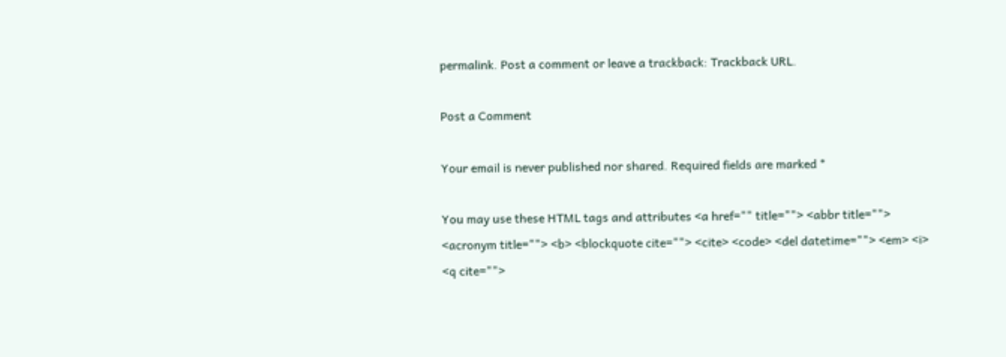permalink. Post a comment or leave a trackback: Trackback URL.

Post a Comment

Your email is never published nor shared. Required fields are marked *

You may use these HTML tags and attributes <a href="" title=""> <abbr title=""> <acronym title=""> <b> <blockquote cite=""> <cite> <code> <del datetime=""> <em> <i> <q cite="">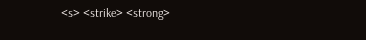<s> <strike> <strong>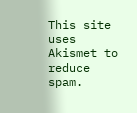This site uses Akismet to reduce spam.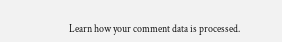Learn how your comment data is processed.